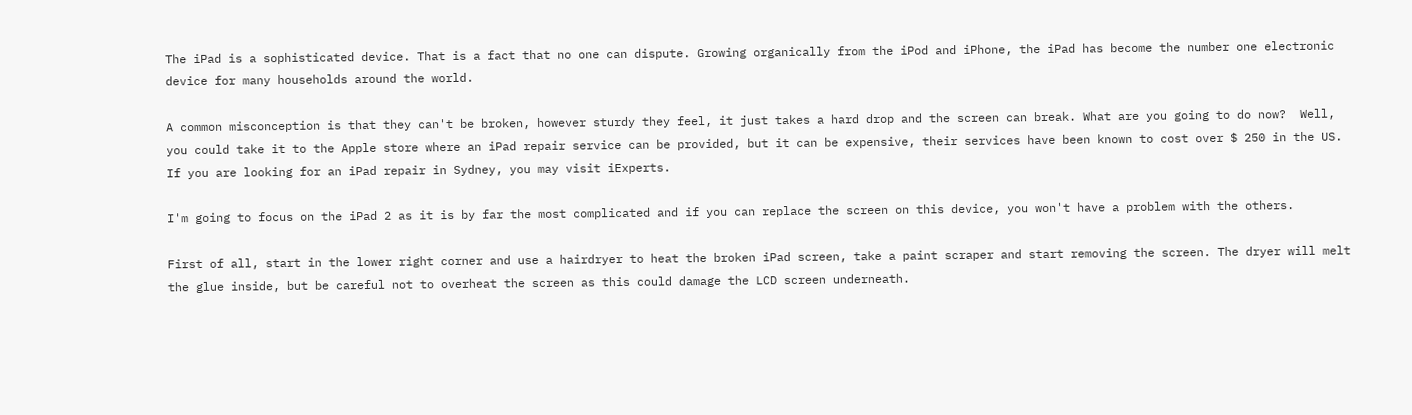The iPad is a sophisticated device. That is a fact that no one can dispute. Growing organically from the iPod and iPhone, the iPad has become the number one electronic device for many households around the world.

A common misconception is that they can't be broken, however sturdy they feel, it just takes a hard drop and the screen can break. What are you going to do now?  Well, you could take it to the Apple store where an iPad repair service can be provided, but it can be expensive, their services have been known to cost over $ 250 in the US. If you are looking for an iPad repair in Sydney, you may visit iExperts.

I'm going to focus on the iPad 2 as it is by far the most complicated and if you can replace the screen on this device, you won't have a problem with the others.

First of all, start in the lower right corner and use a hairdryer to heat the broken iPad screen, take a paint scraper and start removing the screen. The dryer will melt the glue inside, but be careful not to overheat the screen as this could damage the LCD screen underneath.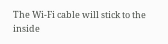The Wi-Fi cable will stick to the inside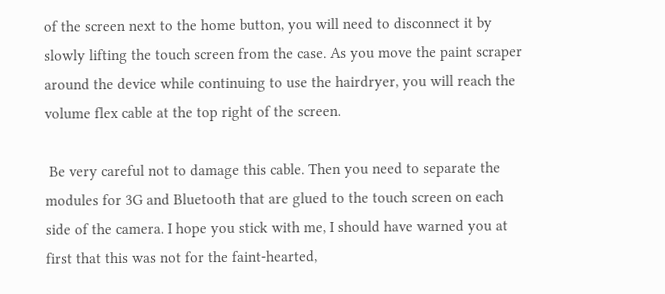of the screen next to the home button, you will need to disconnect it by slowly lifting the touch screen from the case. As you move the paint scraper around the device while continuing to use the hairdryer, you will reach the volume flex cable at the top right of the screen.

 Be very careful not to damage this cable. Then you need to separate the modules for 3G and Bluetooth that are glued to the touch screen on each side of the camera. I hope you stick with me, I should have warned you at first that this was not for the faint-hearted,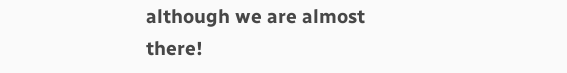although we are almost there!